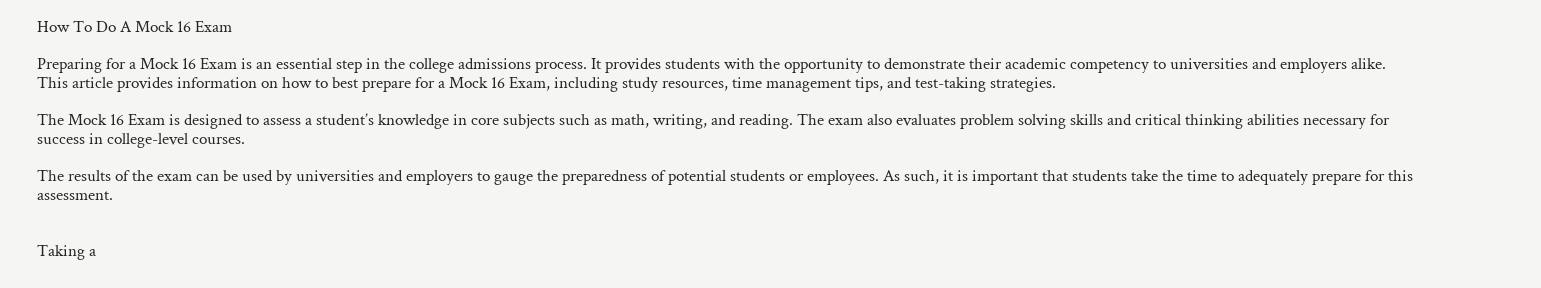How To Do A Mock 16 Exam

Preparing for a Mock 16 Exam is an essential step in the college admissions process. It provides students with the opportunity to demonstrate their academic competency to universities and employers alike. This article provides information on how to best prepare for a Mock 16 Exam, including study resources, time management tips, and test-taking strategies.

The Mock 16 Exam is designed to assess a student’s knowledge in core subjects such as math, writing, and reading. The exam also evaluates problem solving skills and critical thinking abilities necessary for success in college-level courses.

The results of the exam can be used by universities and employers to gauge the preparedness of potential students or employees. As such, it is important that students take the time to adequately prepare for this assessment.


Taking a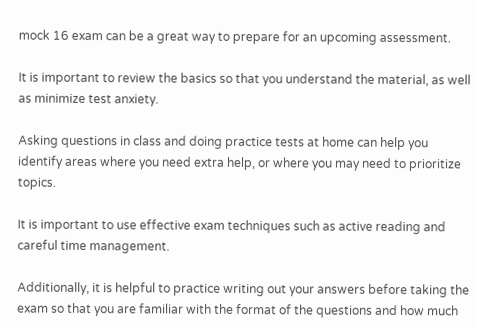mock 16 exam can be a great way to prepare for an upcoming assessment.

It is important to review the basics so that you understand the material, as well as minimize test anxiety.

Asking questions in class and doing practice tests at home can help you identify areas where you need extra help, or where you may need to prioritize topics.

It is important to use effective exam techniques such as active reading and careful time management.

Additionally, it is helpful to practice writing out your answers before taking the exam so that you are familiar with the format of the questions and how much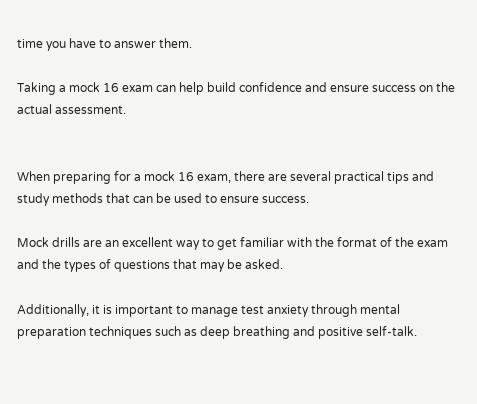time you have to answer them.

Taking a mock 16 exam can help build confidence and ensure success on the actual assessment.


When preparing for a mock 16 exam, there are several practical tips and study methods that can be used to ensure success.

Mock drills are an excellent way to get familiar with the format of the exam and the types of questions that may be asked.

Additionally, it is important to manage test anxiety through mental preparation techniques such as deep breathing and positive self-talk.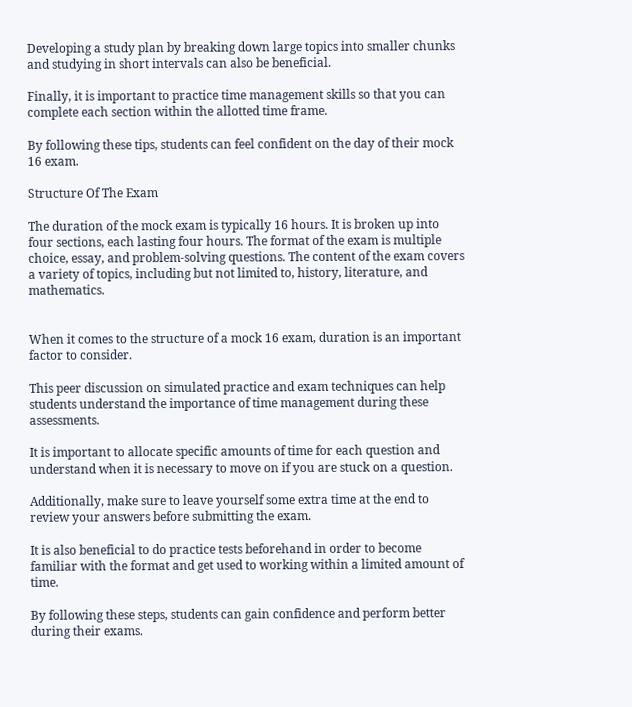Developing a study plan by breaking down large topics into smaller chunks and studying in short intervals can also be beneficial.

Finally, it is important to practice time management skills so that you can complete each section within the allotted time frame.

By following these tips, students can feel confident on the day of their mock 16 exam.

Structure Of The Exam

The duration of the mock exam is typically 16 hours. It is broken up into four sections, each lasting four hours. The format of the exam is multiple choice, essay, and problem-solving questions. The content of the exam covers a variety of topics, including but not limited to, history, literature, and mathematics.


When it comes to the structure of a mock 16 exam, duration is an important factor to consider.

This peer discussion on simulated practice and exam techniques can help students understand the importance of time management during these assessments.

It is important to allocate specific amounts of time for each question and understand when it is necessary to move on if you are stuck on a question.

Additionally, make sure to leave yourself some extra time at the end to review your answers before submitting the exam.

It is also beneficial to do practice tests beforehand in order to become familiar with the format and get used to working within a limited amount of time.

By following these steps, students can gain confidence and perform better during their exams.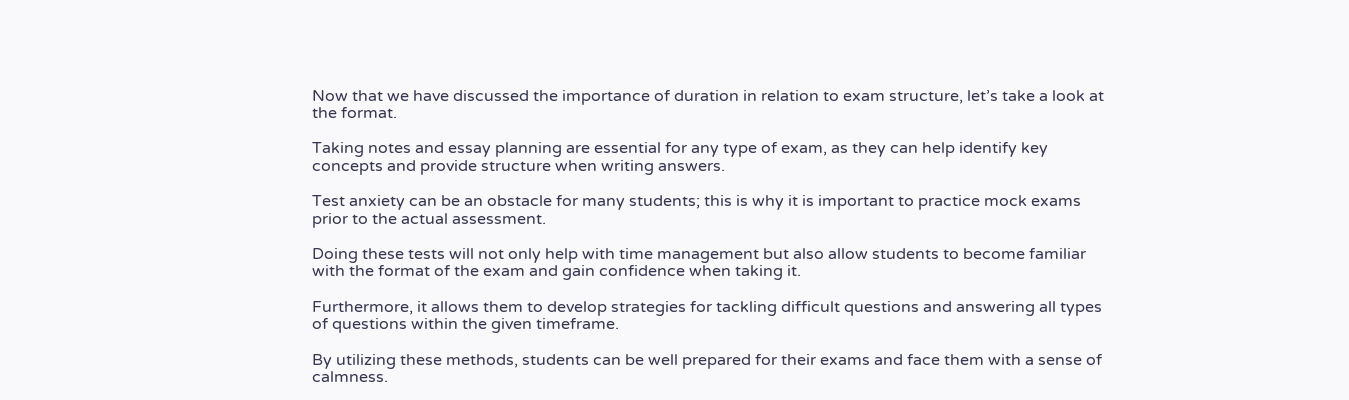Now that we have discussed the importance of duration in relation to exam structure, let’s take a look at the format.

Taking notes and essay planning are essential for any type of exam, as they can help identify key concepts and provide structure when writing answers.

Test anxiety can be an obstacle for many students; this is why it is important to practice mock exams prior to the actual assessment.

Doing these tests will not only help with time management but also allow students to become familiar with the format of the exam and gain confidence when taking it.

Furthermore, it allows them to develop strategies for tackling difficult questions and answering all types of questions within the given timeframe.

By utilizing these methods, students can be well prepared for their exams and face them with a sense of calmness.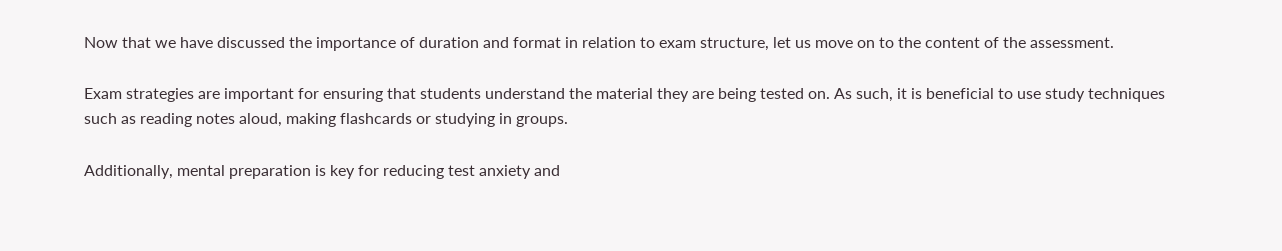Now that we have discussed the importance of duration and format in relation to exam structure, let us move on to the content of the assessment.

Exam strategies are important for ensuring that students understand the material they are being tested on. As such, it is beneficial to use study techniques such as reading notes aloud, making flashcards or studying in groups.

Additionally, mental preparation is key for reducing test anxiety and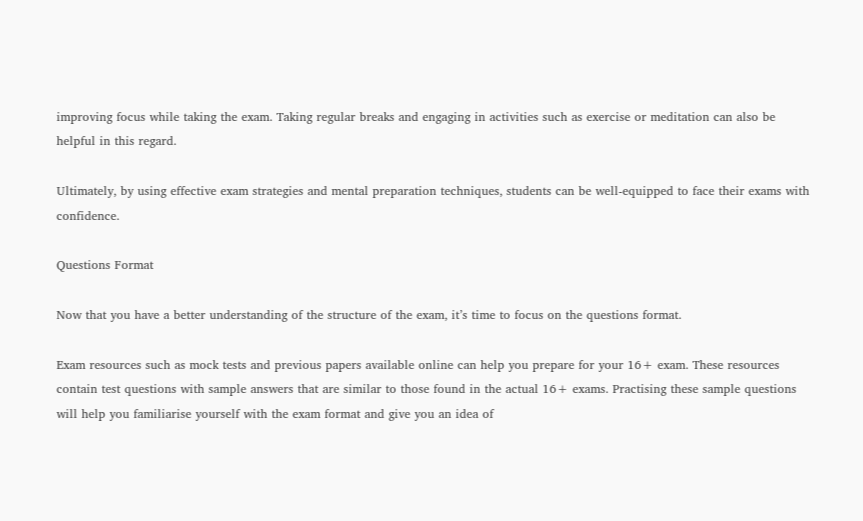improving focus while taking the exam. Taking regular breaks and engaging in activities such as exercise or meditation can also be helpful in this regard.

Ultimately, by using effective exam strategies and mental preparation techniques, students can be well-equipped to face their exams with confidence.

Questions Format

Now that you have a better understanding of the structure of the exam, it’s time to focus on the questions format.

Exam resources such as mock tests and previous papers available online can help you prepare for your 16+ exam. These resources contain test questions with sample answers that are similar to those found in the actual 16+ exams. Practising these sample questions will help you familiarise yourself with the exam format and give you an idea of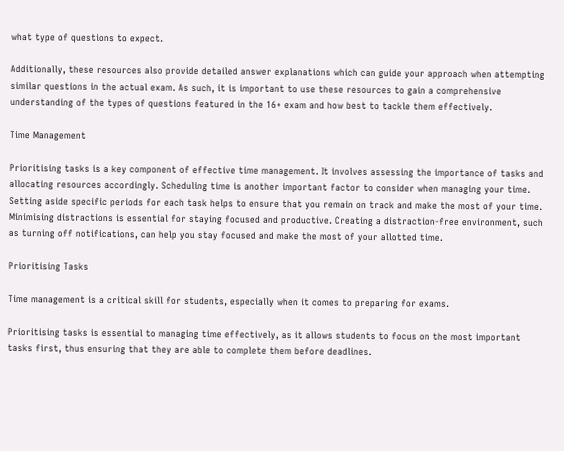what type of questions to expect.

Additionally, these resources also provide detailed answer explanations which can guide your approach when attempting similar questions in the actual exam. As such, it is important to use these resources to gain a comprehensive understanding of the types of questions featured in the 16+ exam and how best to tackle them effectively.

Time Management

Prioritising tasks is a key component of effective time management. It involves assessing the importance of tasks and allocating resources accordingly. Scheduling time is another important factor to consider when managing your time. Setting aside specific periods for each task helps to ensure that you remain on track and make the most of your time. Minimising distractions is essential for staying focused and productive. Creating a distraction-free environment, such as turning off notifications, can help you stay focused and make the most of your allotted time.

Prioritising Tasks

Time management is a critical skill for students, especially when it comes to preparing for exams.

Prioritising tasks is essential to managing time effectively, as it allows students to focus on the most important tasks first, thus ensuring that they are able to complete them before deadlines.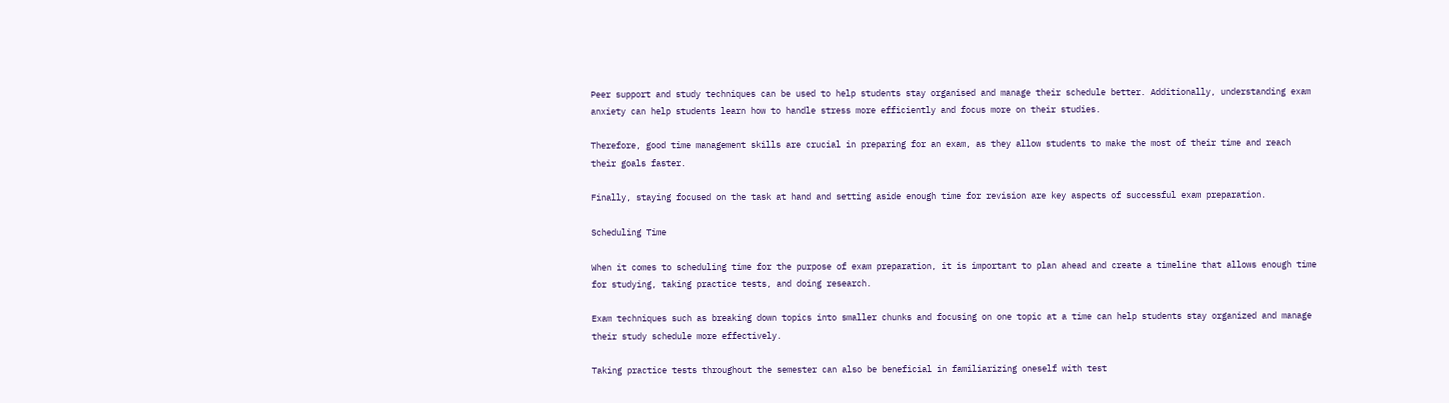Peer support and study techniques can be used to help students stay organised and manage their schedule better. Additionally, understanding exam anxiety can help students learn how to handle stress more efficiently and focus more on their studies.

Therefore, good time management skills are crucial in preparing for an exam, as they allow students to make the most of their time and reach their goals faster.

Finally, staying focused on the task at hand and setting aside enough time for revision are key aspects of successful exam preparation.

Scheduling Time

When it comes to scheduling time for the purpose of exam preparation, it is important to plan ahead and create a timeline that allows enough time for studying, taking practice tests, and doing research.

Exam techniques such as breaking down topics into smaller chunks and focusing on one topic at a time can help students stay organized and manage their study schedule more effectively.

Taking practice tests throughout the semester can also be beneficial in familiarizing oneself with test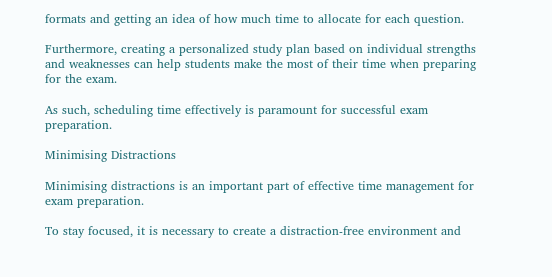formats and getting an idea of how much time to allocate for each question.

Furthermore, creating a personalized study plan based on individual strengths and weaknesses can help students make the most of their time when preparing for the exam.

As such, scheduling time effectively is paramount for successful exam preparation.

Minimising Distractions

Minimising distractions is an important part of effective time management for exam preparation.

To stay focused, it is necessary to create a distraction-free environment and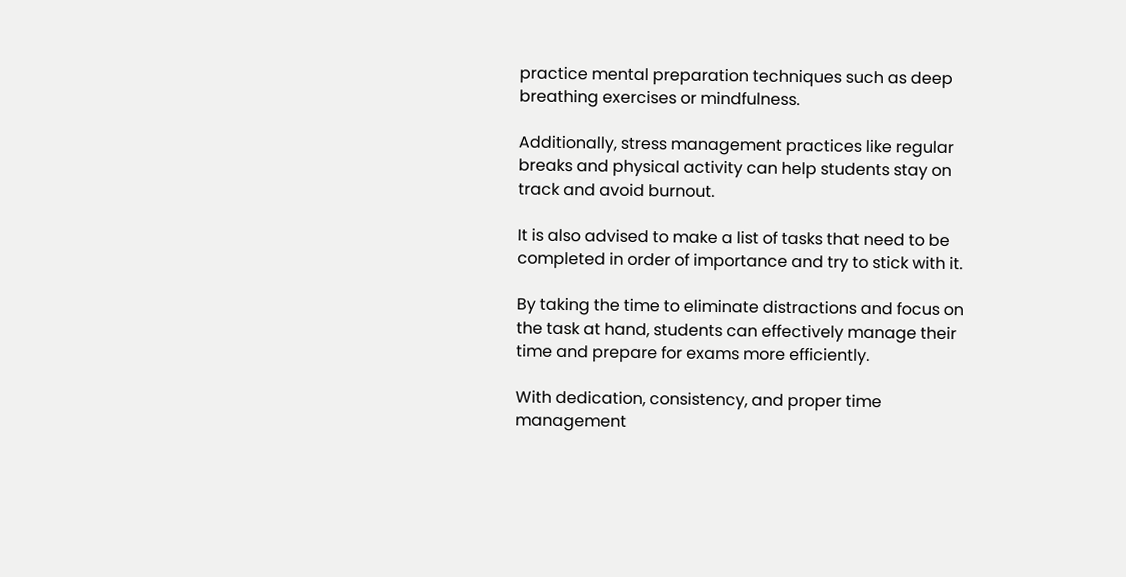practice mental preparation techniques such as deep breathing exercises or mindfulness.

Additionally, stress management practices like regular breaks and physical activity can help students stay on track and avoid burnout.

It is also advised to make a list of tasks that need to be completed in order of importance and try to stick with it.

By taking the time to eliminate distractions and focus on the task at hand, students can effectively manage their time and prepare for exams more efficiently.

With dedication, consistency, and proper time management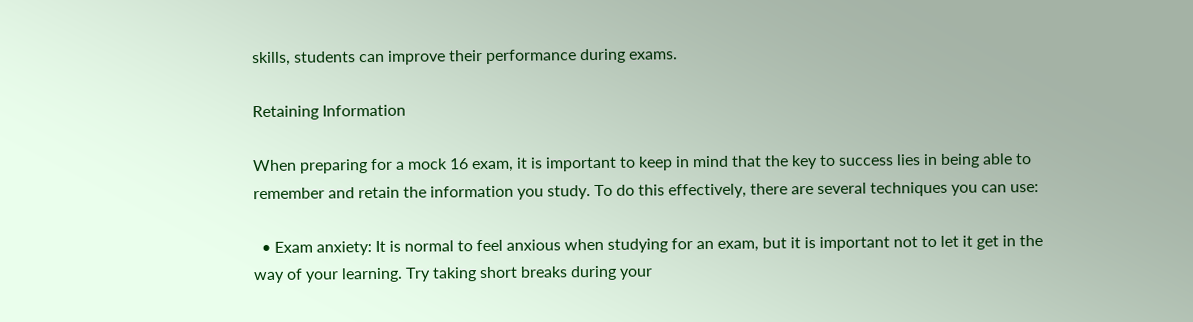skills, students can improve their performance during exams.

Retaining Information

When preparing for a mock 16 exam, it is important to keep in mind that the key to success lies in being able to remember and retain the information you study. To do this effectively, there are several techniques you can use:

  • Exam anxiety: It is normal to feel anxious when studying for an exam, but it is important not to let it get in the way of your learning. Try taking short breaks during your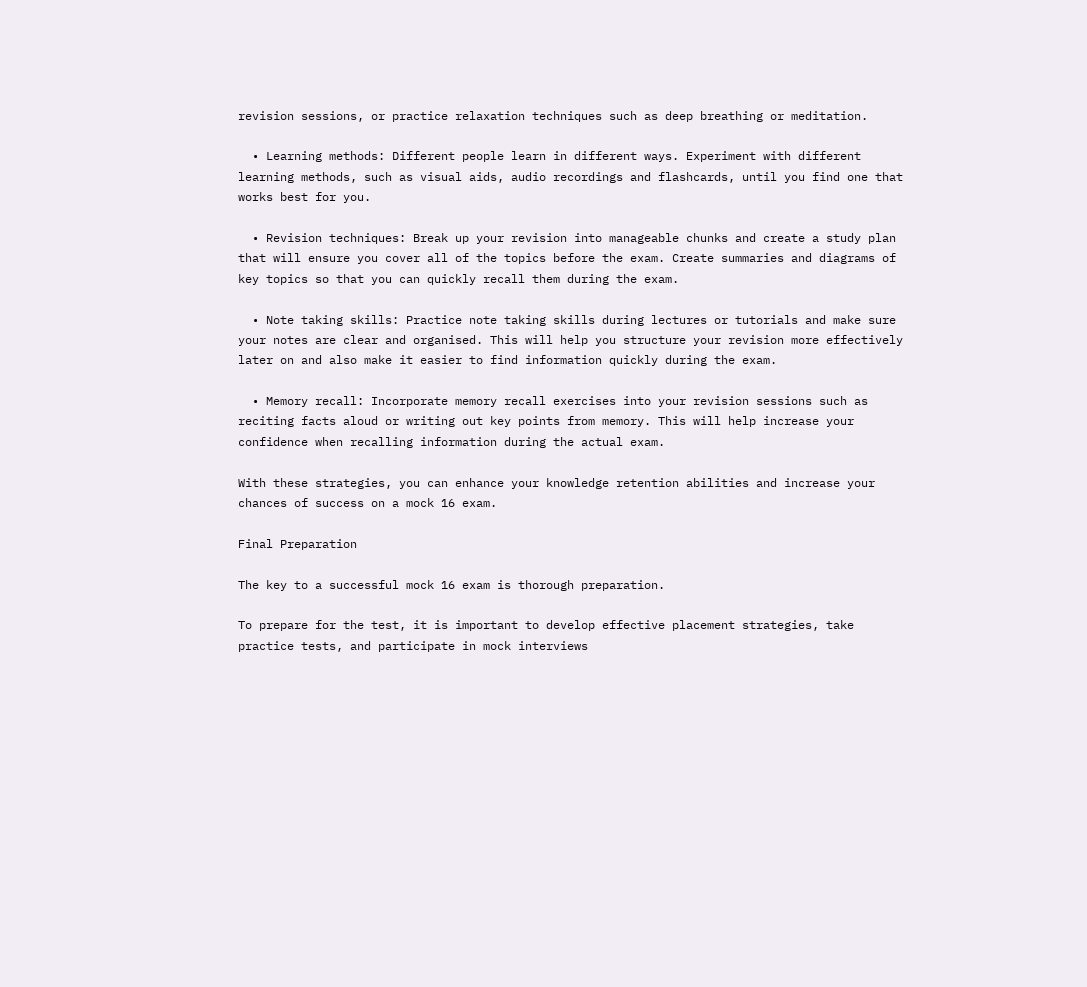revision sessions, or practice relaxation techniques such as deep breathing or meditation.

  • Learning methods: Different people learn in different ways. Experiment with different learning methods, such as visual aids, audio recordings and flashcards, until you find one that works best for you.

  • Revision techniques: Break up your revision into manageable chunks and create a study plan that will ensure you cover all of the topics before the exam. Create summaries and diagrams of key topics so that you can quickly recall them during the exam.

  • Note taking skills: Practice note taking skills during lectures or tutorials and make sure your notes are clear and organised. This will help you structure your revision more effectively later on and also make it easier to find information quickly during the exam.

  • Memory recall: Incorporate memory recall exercises into your revision sessions such as reciting facts aloud or writing out key points from memory. This will help increase your confidence when recalling information during the actual exam.

With these strategies, you can enhance your knowledge retention abilities and increase your chances of success on a mock 16 exam.

Final Preparation

The key to a successful mock 16 exam is thorough preparation.

To prepare for the test, it is important to develop effective placement strategies, take practice tests, and participate in mock interviews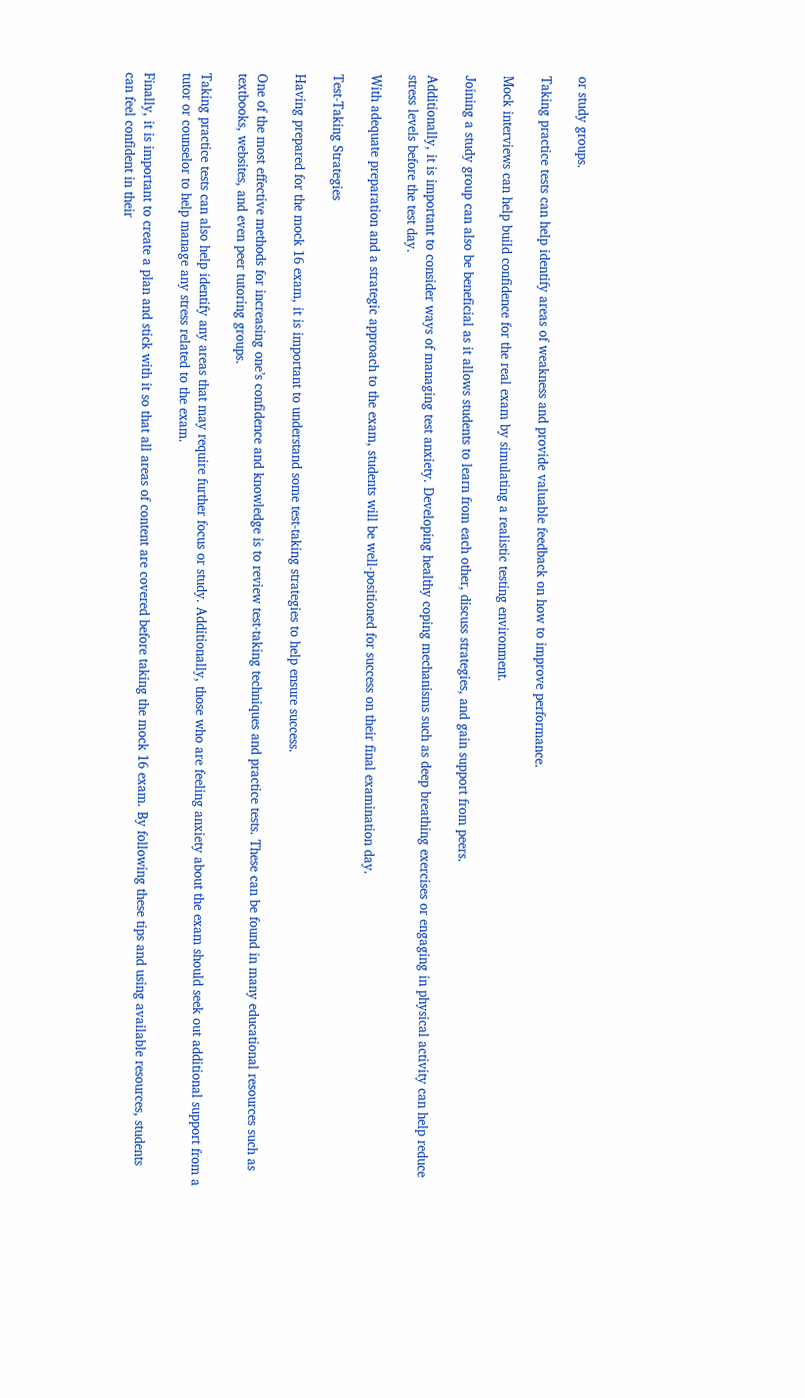or study groups.

Taking practice tests can help identify areas of weakness and provide valuable feedback on how to improve performance.

Mock interviews can help build confidence for the real exam by simulating a realistic testing environment.

Joining a study group can also be beneficial as it allows students to learn from each other, discuss strategies, and gain support from peers.

Additionally, it is important to consider ways of managing test anxiety. Developing healthy coping mechanisms such as deep breathing exercises or engaging in physical activity can help reduce stress levels before the test day.

With adequate preparation and a strategic approach to the exam, students will be well-positioned for success on their final examination day.

Test-Taking Strategies

Having prepared for the mock 16 exam, it is important to understand some test-taking strategies to help ensure success.

One of the most effective methods for increasing one’s confidence and knowledge is to review test-taking techniques and practice tests. These can be found in many educational resources such as textbooks, websites, and even peer tutoring groups.

Taking practice tests can also help identify any areas that may require further focus or study. Additionally, those who are feeling anxiety about the exam should seek out additional support from a tutor or counselor to help manage any stress related to the exam.

Finally, it is important to create a plan and stick with it so that all areas of content are covered before taking the mock 16 exam. By following these tips and using available resources, students can feel confident in their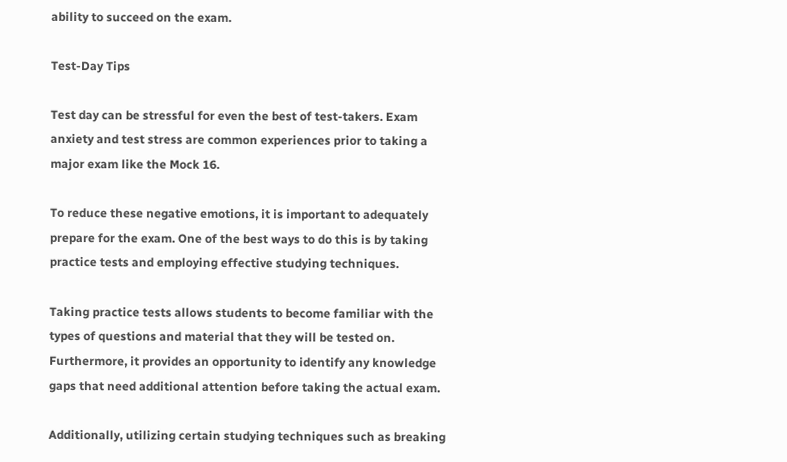ability to succeed on the exam.

Test-Day Tips

Test day can be stressful for even the best of test-takers. Exam anxiety and test stress are common experiences prior to taking a major exam like the Mock 16.

To reduce these negative emotions, it is important to adequately prepare for the exam. One of the best ways to do this is by taking practice tests and employing effective studying techniques.

Taking practice tests allows students to become familiar with the types of questions and material that they will be tested on. Furthermore, it provides an opportunity to identify any knowledge gaps that need additional attention before taking the actual exam.

Additionally, utilizing certain studying techniques such as breaking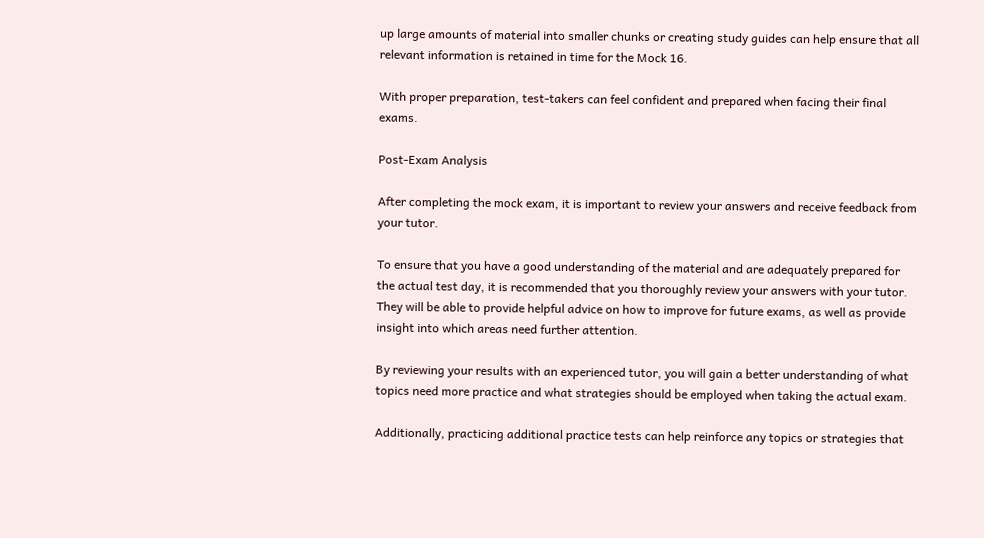up large amounts of material into smaller chunks or creating study guides can help ensure that all relevant information is retained in time for the Mock 16.

With proper preparation, test-takers can feel confident and prepared when facing their final exams.

Post-Exam Analysis

After completing the mock exam, it is important to review your answers and receive feedback from your tutor.

To ensure that you have a good understanding of the material and are adequately prepared for the actual test day, it is recommended that you thoroughly review your answers with your tutor. They will be able to provide helpful advice on how to improve for future exams, as well as provide insight into which areas need further attention.

By reviewing your results with an experienced tutor, you will gain a better understanding of what topics need more practice and what strategies should be employed when taking the actual exam.

Additionally, practicing additional practice tests can help reinforce any topics or strategies that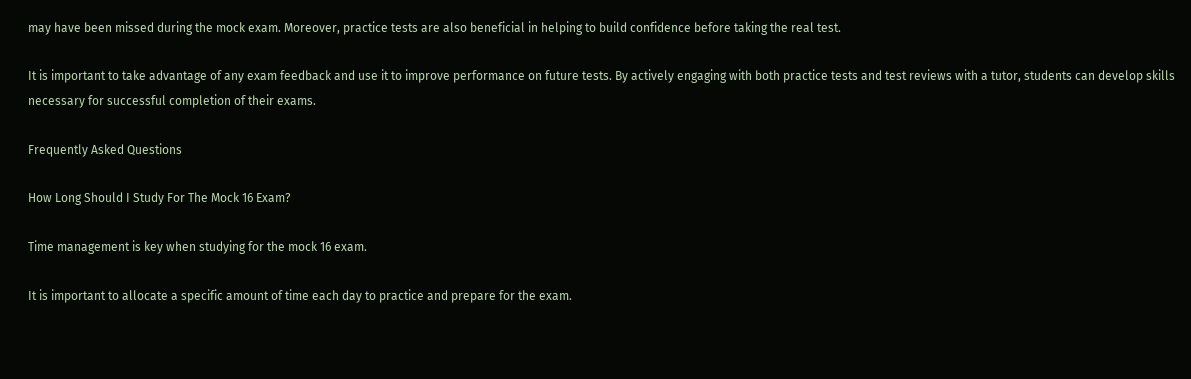may have been missed during the mock exam. Moreover, practice tests are also beneficial in helping to build confidence before taking the real test.

It is important to take advantage of any exam feedback and use it to improve performance on future tests. By actively engaging with both practice tests and test reviews with a tutor, students can develop skills necessary for successful completion of their exams.

Frequently Asked Questions

How Long Should I Study For The Mock 16 Exam?

Time management is key when studying for the mock 16 exam.

It is important to allocate a specific amount of time each day to practice and prepare for the exam.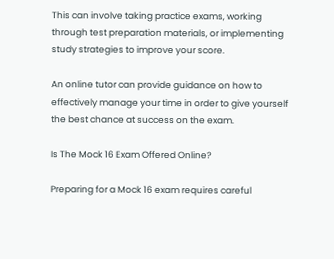This can involve taking practice exams, working through test preparation materials, or implementing study strategies to improve your score.

An online tutor can provide guidance on how to effectively manage your time in order to give yourself the best chance at success on the exam.

Is The Mock 16 Exam Offered Online?

Preparing for a Mock 16 exam requires careful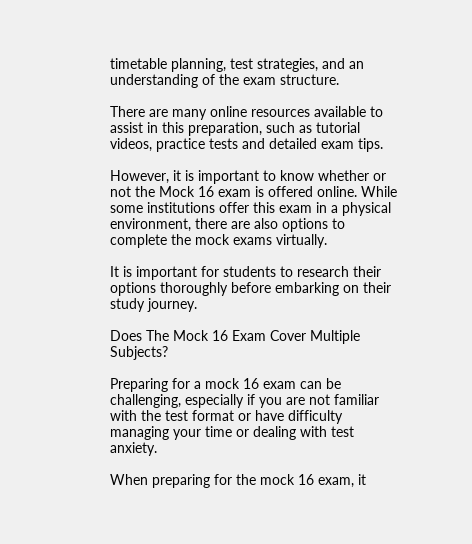timetable planning, test strategies, and an understanding of the exam structure.

There are many online resources available to assist in this preparation, such as tutorial videos, practice tests and detailed exam tips.

However, it is important to know whether or not the Mock 16 exam is offered online. While some institutions offer this exam in a physical environment, there are also options to complete the mock exams virtually.

It is important for students to research their options thoroughly before embarking on their study journey.

Does The Mock 16 Exam Cover Multiple Subjects?

Preparing for a mock 16 exam can be challenging, especially if you are not familiar with the test format or have difficulty managing your time or dealing with test anxiety.

When preparing for the mock 16 exam, it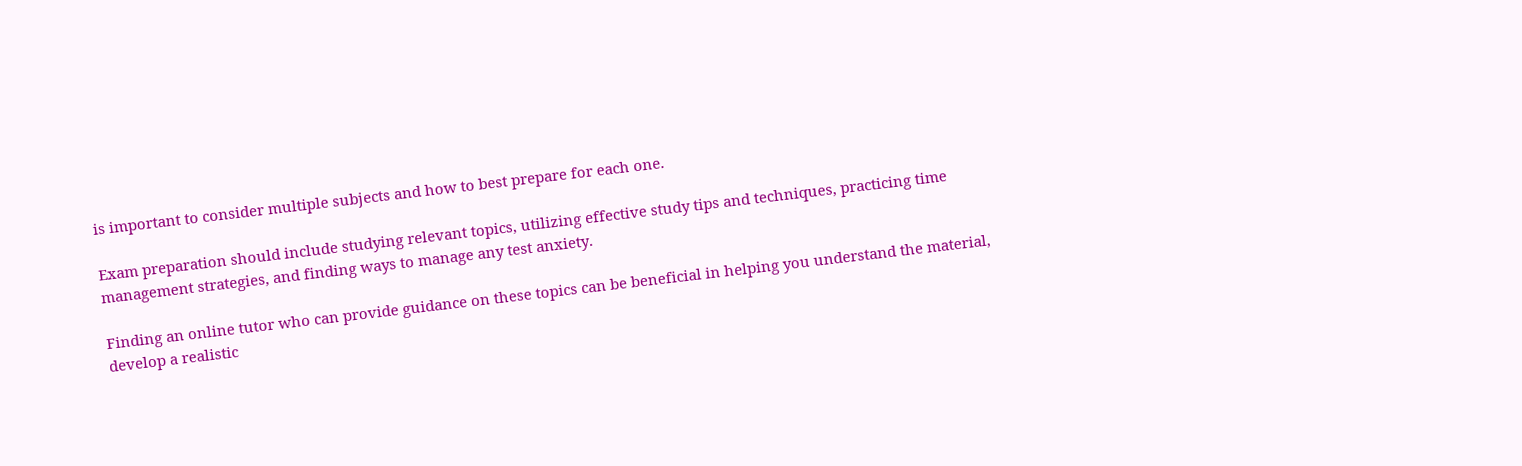is important to consider multiple subjects and how to best prepare for each one.

Exam preparation should include studying relevant topics, utilizing effective study tips and techniques, practicing time management strategies, and finding ways to manage any test anxiety.

Finding an online tutor who can provide guidance on these topics can be beneficial in helping you understand the material, develop a realistic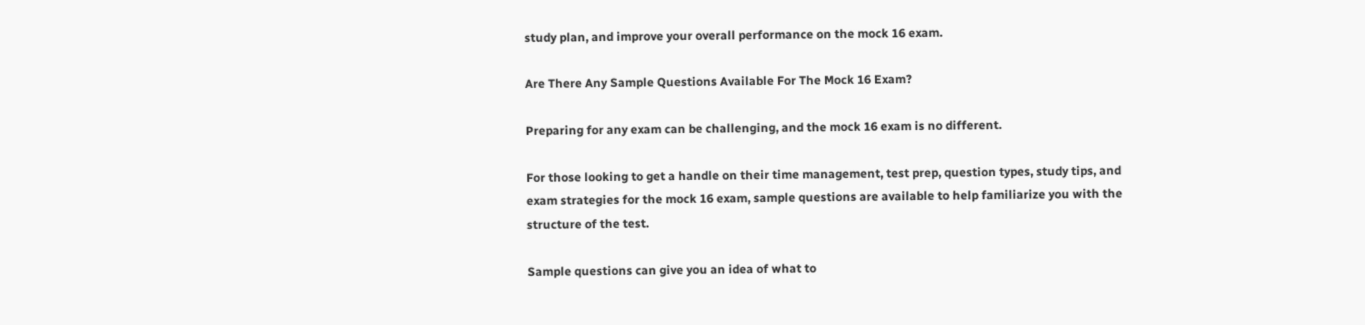study plan, and improve your overall performance on the mock 16 exam.

Are There Any Sample Questions Available For The Mock 16 Exam?

Preparing for any exam can be challenging, and the mock 16 exam is no different.

For those looking to get a handle on their time management, test prep, question types, study tips, and exam strategies for the mock 16 exam, sample questions are available to help familiarize you with the structure of the test.

Sample questions can give you an idea of what to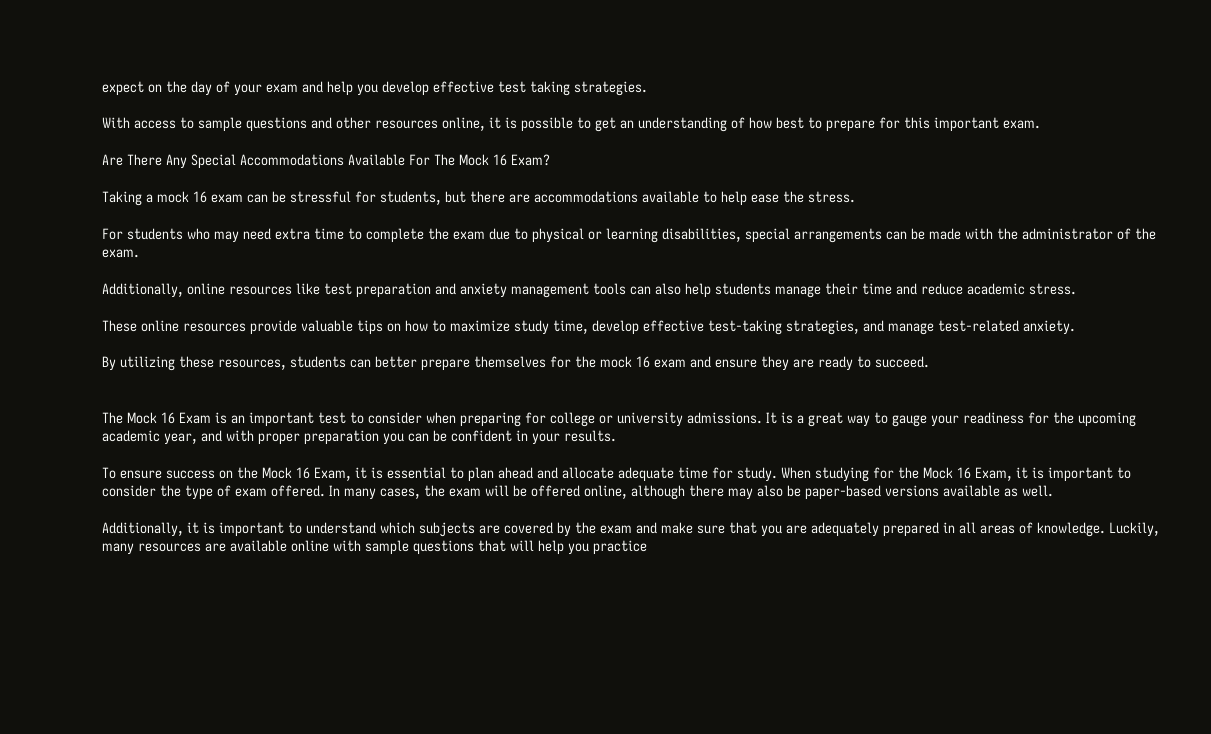expect on the day of your exam and help you develop effective test taking strategies.

With access to sample questions and other resources online, it is possible to get an understanding of how best to prepare for this important exam.

Are There Any Special Accommodations Available For The Mock 16 Exam?

Taking a mock 16 exam can be stressful for students, but there are accommodations available to help ease the stress.

For students who may need extra time to complete the exam due to physical or learning disabilities, special arrangements can be made with the administrator of the exam.

Additionally, online resources like test preparation and anxiety management tools can also help students manage their time and reduce academic stress.

These online resources provide valuable tips on how to maximize study time, develop effective test-taking strategies, and manage test-related anxiety.

By utilizing these resources, students can better prepare themselves for the mock 16 exam and ensure they are ready to succeed.


The Mock 16 Exam is an important test to consider when preparing for college or university admissions. It is a great way to gauge your readiness for the upcoming academic year, and with proper preparation you can be confident in your results.

To ensure success on the Mock 16 Exam, it is essential to plan ahead and allocate adequate time for study. When studying for the Mock 16 Exam, it is important to consider the type of exam offered. In many cases, the exam will be offered online, although there may also be paper-based versions available as well.

Additionally, it is important to understand which subjects are covered by the exam and make sure that you are adequately prepared in all areas of knowledge. Luckily, many resources are available online with sample questions that will help you practice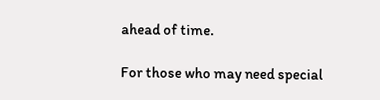ahead of time.

For those who may need special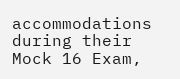accommodations during their Mock 16 Exam,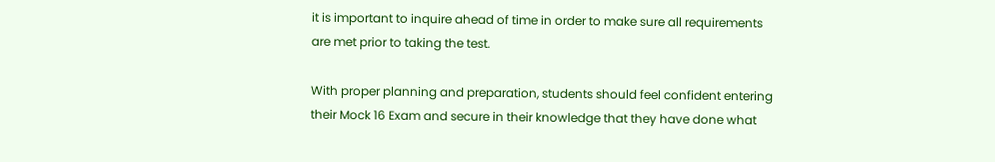it is important to inquire ahead of time in order to make sure all requirements are met prior to taking the test.

With proper planning and preparation, students should feel confident entering their Mock 16 Exam and secure in their knowledge that they have done what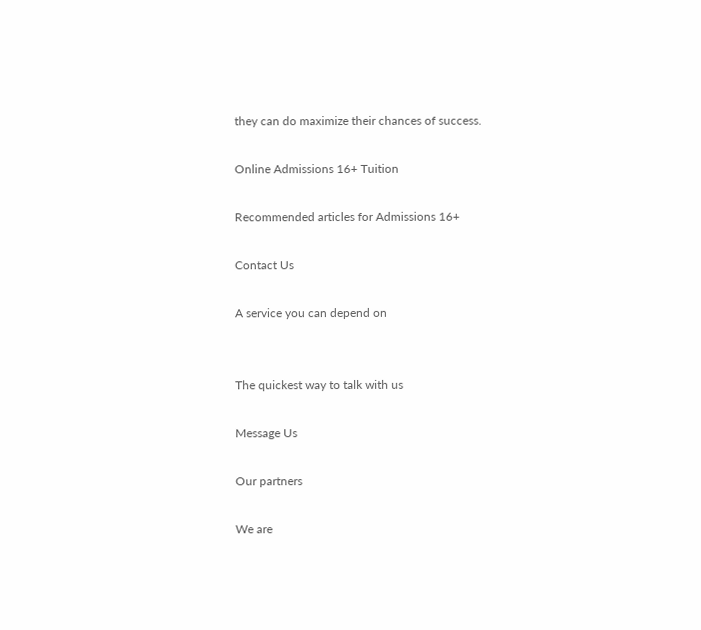they can do maximize their chances of success.

Online Admissions 16+ Tuition

Recommended articles for Admissions 16+

Contact Us

A service you can depend on


The quickest way to talk with us

Message Us

Our partners

We are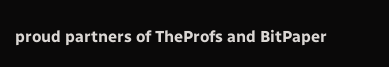proud partners of TheProfs and BitPaper